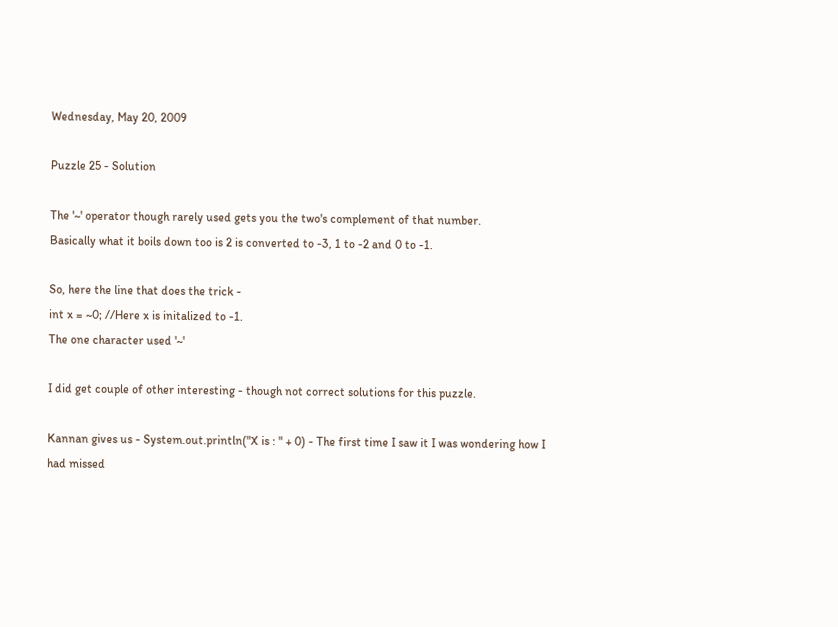Wednesday, May 20, 2009

Puzzle 25 - Solution

The '~' operator though rarely used gets you the two's complement of that number.
Basically what it boils down too is 2 is converted to -3, 1 to -2 and 0 to -1.

So, here the line that does the trick -
int x = ~0; //Here x is initalized to -1.
The one character used '~'

I did get couple of other interesting - though not correct solutions for this puzzle.

Kannan gives us - System.out.println("X is : " + 0) - The first time I saw it I was wondering how I had missed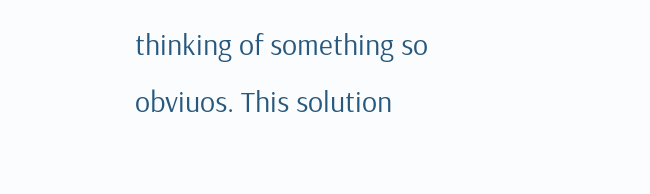thinking of something so obviuos. This solution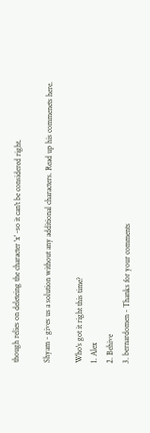though relies on deleteing the character 'x' -so it can't be considered right.

Shyam - gives us a solution without any additional characters. Read up his commenets here.

Who's got it right this time?
1. Alex
2. Behive
3. bernardomen - Thanks for your comments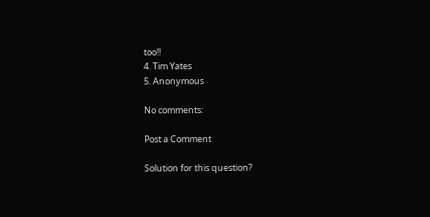too!!
4. Tim Yates
5. Anonymous

No comments:

Post a Comment

Solution for this question?